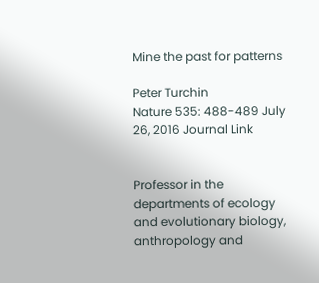Mine the past for patterns

Peter Turchin
Nature 535: 488-489 July 26, 2016 Journal Link


Professor in the departments of ecology and evolutionary biology, anthropology and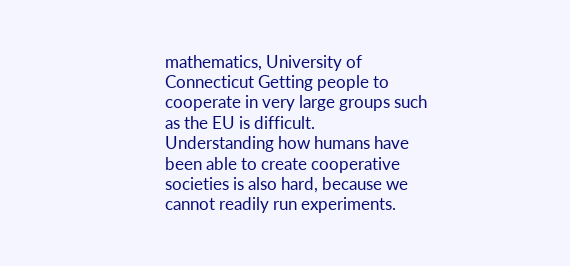mathematics, University of Connecticut Getting people to cooperate in very large groups such as the EU is difficult. Understanding how humans have been able to create cooperative societies is also hard, because we cannot readily run experiments.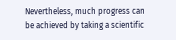Nevertheless, much progress can be achieved by taking a scientific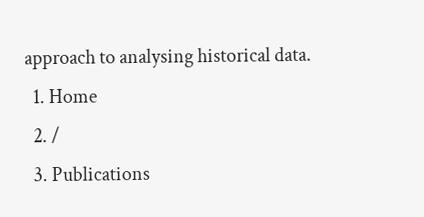approach to analysing historical data.
  1. Home
  2. /
  3. Publications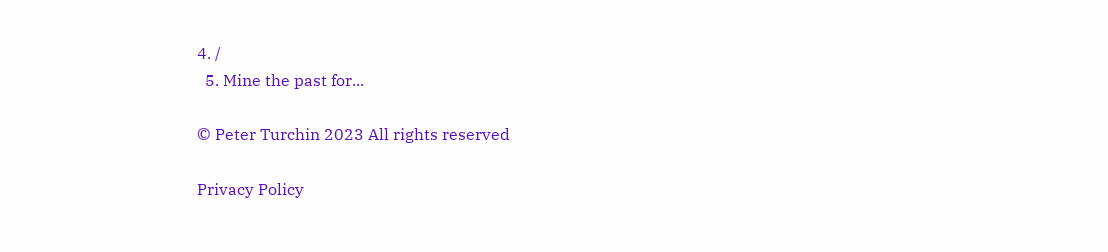4. /
  5. Mine the past for...

© Peter Turchin 2023 All rights reserved

Privacy Policy